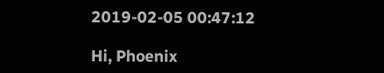2019-02-05 00:47:12

Hi, Phoenix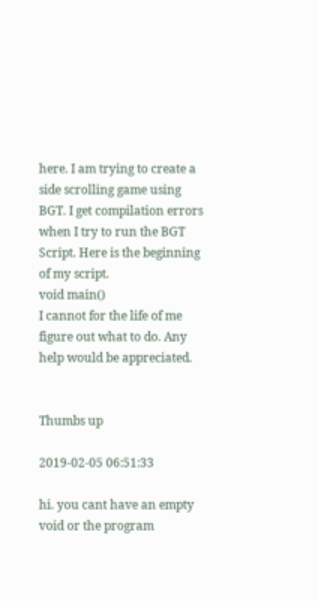here. I am trying to create a side scrolling game using BGT. I get compilation errors when I try to run the BGT Script. Here is the beginning of my script.
void main()
I cannot for the life of me figure out what to do. Any help would be appreciated.


Thumbs up

2019-02-05 06:51:33

hi. you cant have an empty void or the program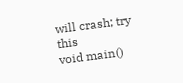will crash; try this
void main()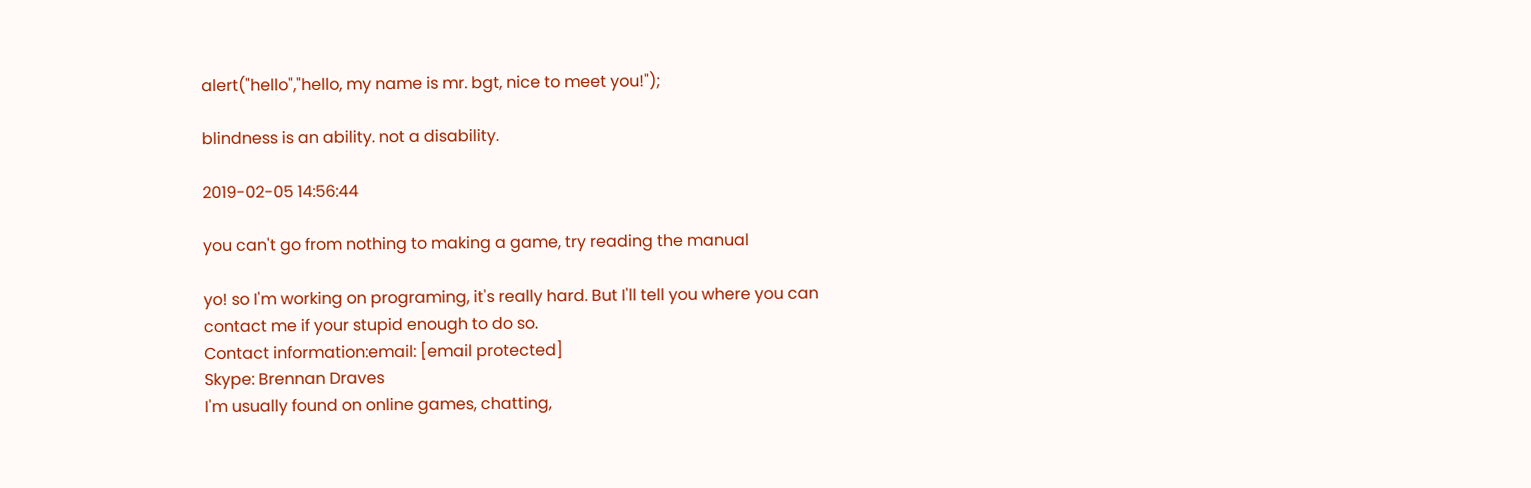alert("hello","hello, my name is mr. bgt, nice to meet you!");

blindness is an ability. not a disability.

2019-02-05 14:56:44

you can't go from nothing to making a game, try reading the manual

yo! so I'm working on programing, it's really hard. But I'll tell you where you can contact me if your stupid enough to do so.
Contact information:email: [email protected]
Skype: Brennan Draves
I'm usually found on online games, chatting,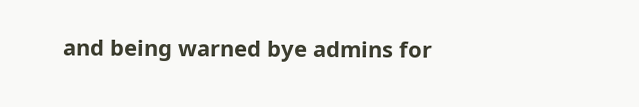and being warned bye admins for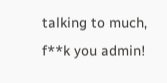talking to much, f**k you admin!